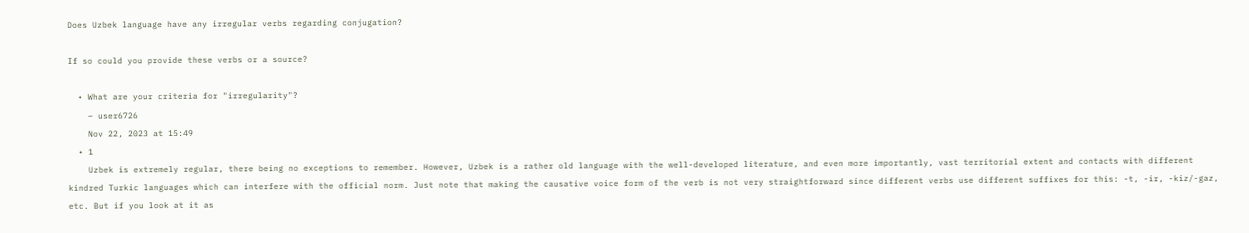Does Uzbek language have any irregular verbs regarding conjugation?

If so could you provide these verbs or a source?

  • What are your criteria for "irregularity"?
    – user6726
    Nov 22, 2023 at 15:49
  • 1
    Uzbek is extremely regular, there being no exceptions to remember. However, Uzbek is a rather old language with the well-developed literature, and even more importantly, vast territorial extent and contacts with different kindred Turkic languages which can interfere with the official norm. Just note that making the causative voice form of the verb is not very straightforward since different verbs use different suffixes for this: -t, -ir, -kiz/-gaz, etc. But if you look at it as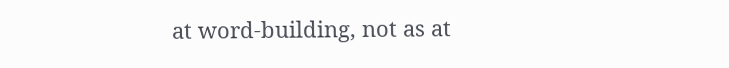at word-building, not as at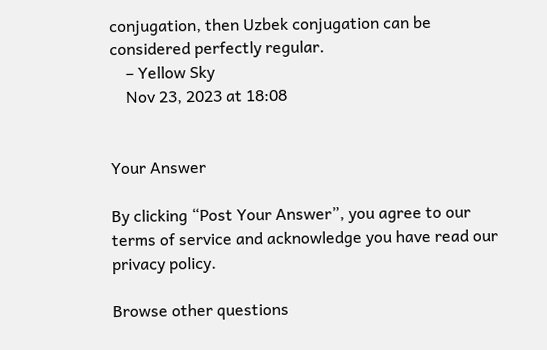conjugation, then Uzbek conjugation can be considered perfectly regular.
    – Yellow Sky
    Nov 23, 2023 at 18:08


Your Answer

By clicking “Post Your Answer”, you agree to our terms of service and acknowledge you have read our privacy policy.

Browse other questions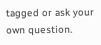tagged or ask your own question.